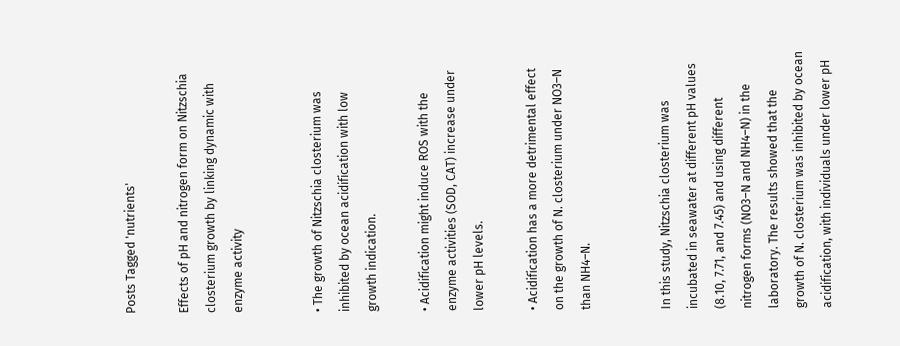Posts Tagged 'nutrients'

Effects of pH and nitrogen form on Nitzschia closterium growth by linking dynamic with enzyme activity


• The growth of Nitzschia closterium was inhibited by ocean acidification with low growth indication.

• Acidification might induce ROS with the enzyme activities (SOD, CAT) increase under lower pH levels.

• Acidification has a more detrimental effect on the growth of N. closterium under NO3–N than NH4–N.


In this study, Nitzschia closterium was incubated in seawater at different pH values (8.10, 7.71, and 7.45) and using different nitrogen forms (NO3–N and NH4–N) in the laboratory. The results showed that the growth of N. closterium was inhibited by ocean acidification, with individuals under lower pH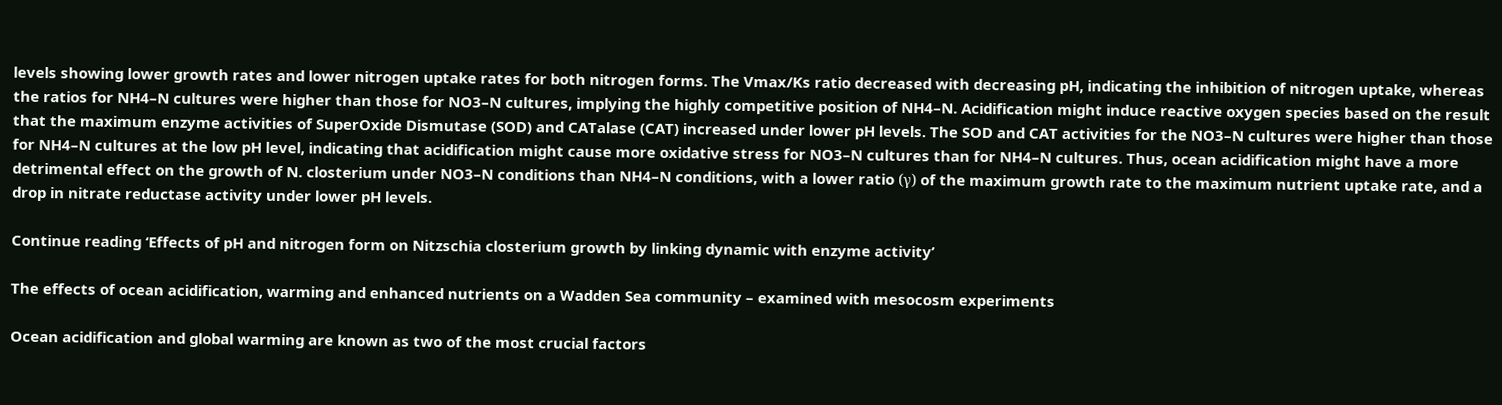levels showing lower growth rates and lower nitrogen uptake rates for both nitrogen forms. The Vmax/Ks ratio decreased with decreasing pH, indicating the inhibition of nitrogen uptake, whereas the ratios for NH4–N cultures were higher than those for NO3–N cultures, implying the highly competitive position of NH4–N. Acidification might induce reactive oxygen species based on the result that the maximum enzyme activities of SuperOxide Dismutase (SOD) and CATalase (CAT) increased under lower pH levels. The SOD and CAT activities for the NO3–N cultures were higher than those for NH4–N cultures at the low pH level, indicating that acidification might cause more oxidative stress for NO3–N cultures than for NH4–N cultures. Thus, ocean acidification might have a more detrimental effect on the growth of N. closterium under NO3–N conditions than NH4–N conditions, with a lower ratio (γ) of the maximum growth rate to the maximum nutrient uptake rate, and a drop in nitrate reductase activity under lower pH levels.

Continue reading ‘Effects of pH and nitrogen form on Nitzschia closterium growth by linking dynamic with enzyme activity’

The effects of ocean acidification, warming and enhanced nutrients on a Wadden Sea community – examined with mesocosm experiments

Ocean acidification and global warming are known as two of the most crucial factors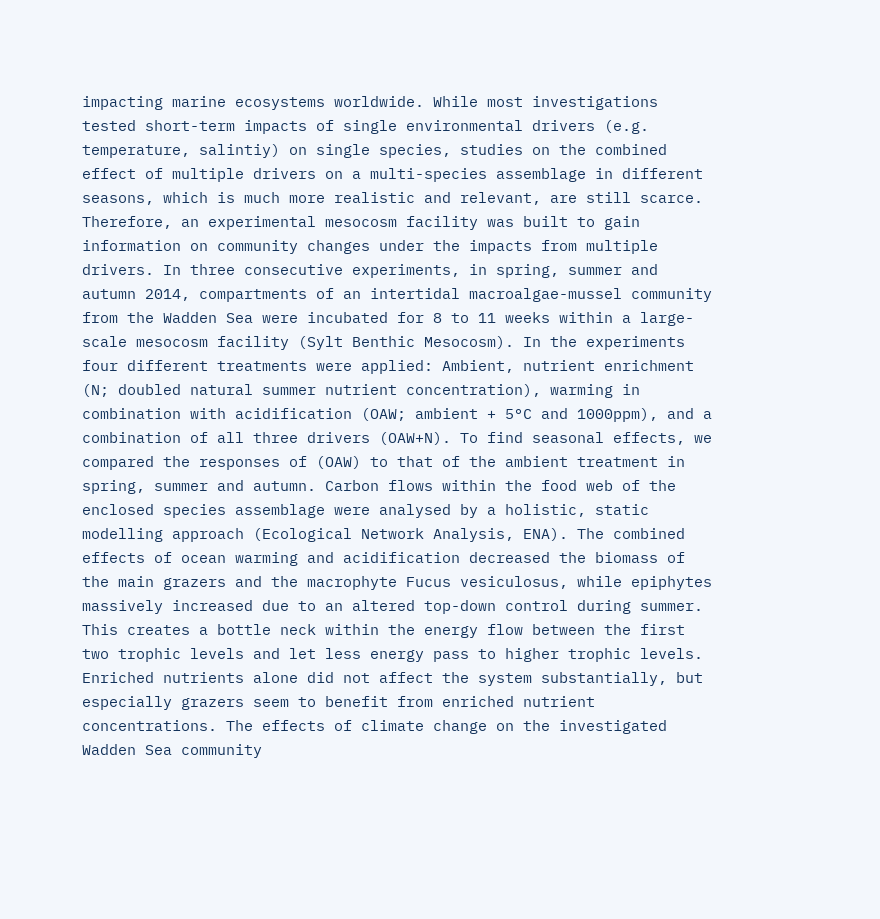impacting marine ecosystems worldwide. While most investigations tested short-term impacts of single environmental drivers (e.g. temperature, salintiy) on single species, studies on the combined effect of multiple drivers on a multi-species assemblage in different seasons, which is much more realistic and relevant, are still scarce. Therefore, an experimental mesocosm facility was built to gain information on community changes under the impacts from multiple drivers. In three consecutive experiments, in spring, summer and autumn 2014, compartments of an intertidal macroalgae-mussel community from the Wadden Sea were incubated for 8 to 11 weeks within a large-scale mesocosm facility (Sylt Benthic Mesocosm). In the experiments four different treatments were applied: Ambient, nutrient enrichment (N; doubled natural summer nutrient concentration), warming in combination with acidification (OAW; ambient + 5°C and 1000ppm), and a combination of all three drivers (OAW+N). To find seasonal effects, we compared the responses of (OAW) to that of the ambient treatment in spring, summer and autumn. Carbon flows within the food web of the enclosed species assemblage were analysed by a holistic, static modelling approach (Ecological Network Analysis, ENA). The combined effects of ocean warming and acidification decreased the biomass of the main grazers and the macrophyte Fucus vesiculosus, while epiphytes massively increased due to an altered top-down control during summer. This creates a bottle neck within the energy flow between the first two trophic levels and let less energy pass to higher trophic levels. Enriched nutrients alone did not affect the system substantially, but especially grazers seem to benefit from enriched nutrient concentrations. The effects of climate change on the investigated Wadden Sea community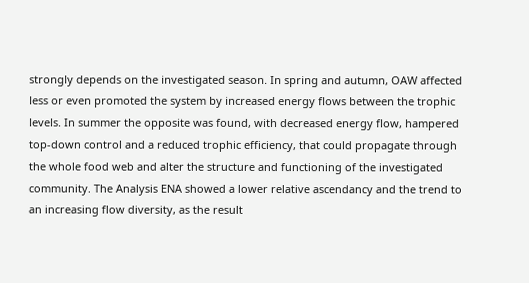strongly depends on the investigated season. In spring and autumn, OAW affected less or even promoted the system by increased energy flows between the trophic levels. In summer the opposite was found, with decreased energy flow, hampered top-down control and a reduced trophic efficiency, that could propagate through the whole food web and alter the structure and functioning of the investigated community. The Analysis ENA showed a lower relative ascendancy and the trend to an increasing flow diversity, as the result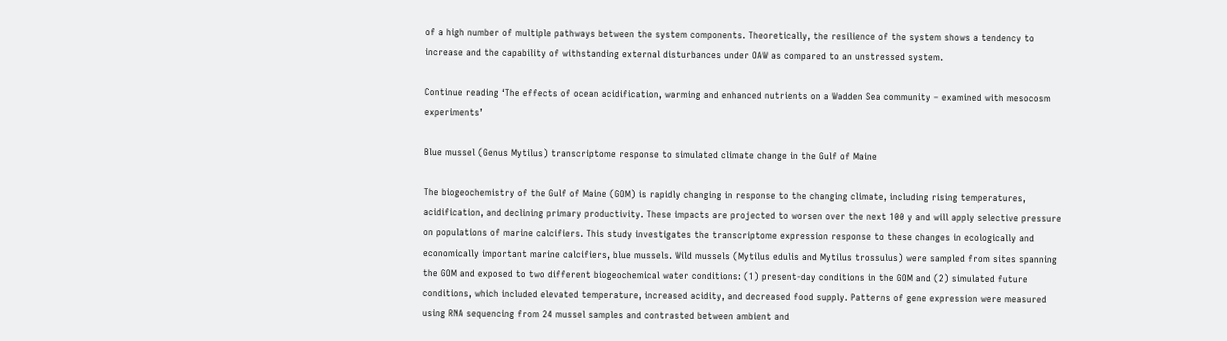of a high number of multiple pathways between the system components. Theoretically, the resilience of the system shows a tendency to increase and the capability of withstanding external disturbances under OAW as compared to an unstressed system.

Continue reading ‘The effects of ocean acidification, warming and enhanced nutrients on a Wadden Sea community – examined with mesocosm experiments’

Blue mussel (Genus Mytilus) transcriptome response to simulated climate change in the Gulf of Maine

The biogeochemistry of the Gulf of Maine (GOM) is rapidly changing in response to the changing climate, including rising temperatures, acidification, and declining primary productivity. These impacts are projected to worsen over the next 100 y and will apply selective pressure on populations of marine calcifiers. This study investigates the transcriptome expression response to these changes in ecologically and economically important marine calcifiers, blue mussels. Wild mussels (Mytilus edulis and Mytilus trossulus) were sampled from sites spanning the GOM and exposed to two different biogeochemical water conditions: (1) present-day conditions in the GOM and (2) simulated future conditions, which included elevated temperature, increased acidity, and decreased food supply. Patterns of gene expression were measured using RNA sequencing from 24 mussel samples and contrasted between ambient and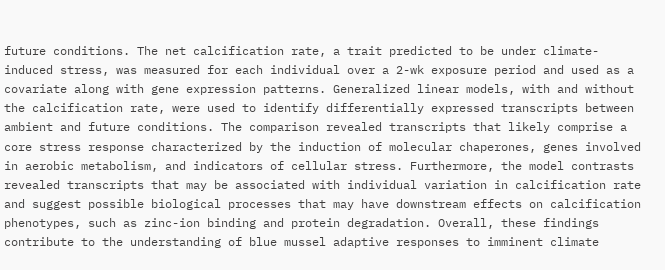future conditions. The net calcification rate, a trait predicted to be under climate-induced stress, was measured for each individual over a 2-wk exposure period and used as a covariate along with gene expression patterns. Generalized linear models, with and without the calcification rate, were used to identify differentially expressed transcripts between ambient and future conditions. The comparison revealed transcripts that likely comprise a core stress response characterized by the induction of molecular chaperones, genes involved in aerobic metabolism, and indicators of cellular stress. Furthermore, the model contrasts revealed transcripts that may be associated with individual variation in calcification rate and suggest possible biological processes that may have downstream effects on calcification phenotypes, such as zinc-ion binding and protein degradation. Overall, these findings contribute to the understanding of blue mussel adaptive responses to imminent climate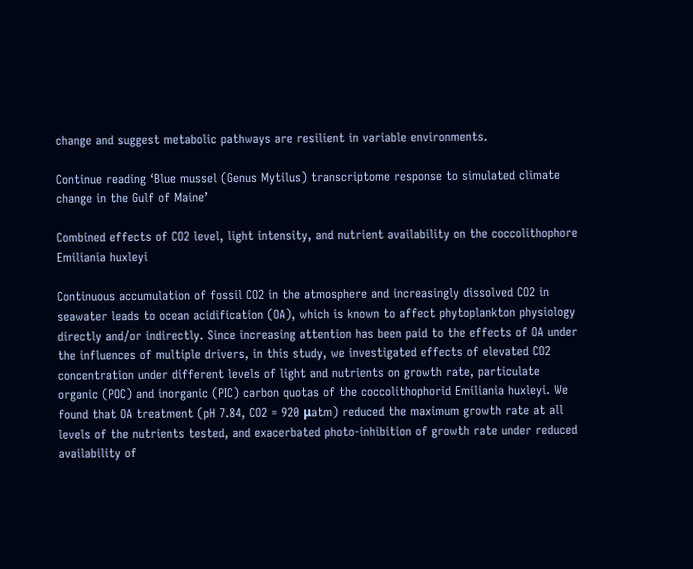change and suggest metabolic pathways are resilient in variable environments.

Continue reading ‘Blue mussel (Genus Mytilus) transcriptome response to simulated climate change in the Gulf of Maine’

Combined effects of CO2 level, light intensity, and nutrient availability on the coccolithophore Emiliania huxleyi

Continuous accumulation of fossil CO2 in the atmosphere and increasingly dissolved CO2 in seawater leads to ocean acidification (OA), which is known to affect phytoplankton physiology directly and/or indirectly. Since increasing attention has been paid to the effects of OA under the influences of multiple drivers, in this study, we investigated effects of elevated CO2 concentration under different levels of light and nutrients on growth rate, particulate organic (POC) and inorganic (PIC) carbon quotas of the coccolithophorid Emiliania huxleyi. We found that OA treatment (pH 7.84, CO2 = 920 μatm) reduced the maximum growth rate at all levels of the nutrients tested, and exacerbated photo-inhibition of growth rate under reduced availability of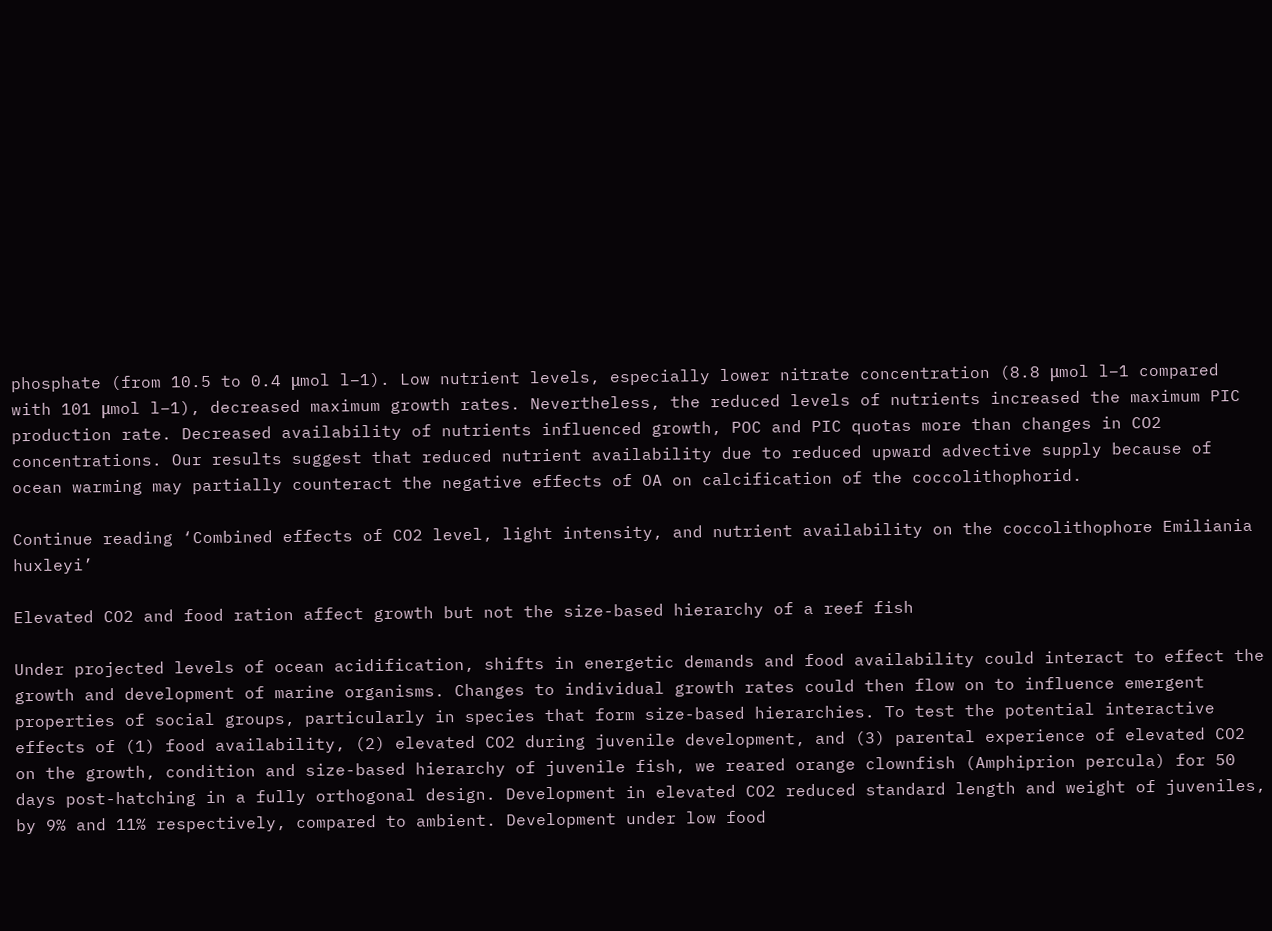phosphate (from 10.5 to 0.4 μmol l−1). Low nutrient levels, especially lower nitrate concentration (8.8 μmol l−1 compared with 101 μmol l−1), decreased maximum growth rates. Nevertheless, the reduced levels of nutrients increased the maximum PIC production rate. Decreased availability of nutrients influenced growth, POC and PIC quotas more than changes in CO2 concentrations. Our results suggest that reduced nutrient availability due to reduced upward advective supply because of ocean warming may partially counteract the negative effects of OA on calcification of the coccolithophorid.

Continue reading ‘Combined effects of CO2 level, light intensity, and nutrient availability on the coccolithophore Emiliania huxleyi’

Elevated CO2 and food ration affect growth but not the size-based hierarchy of a reef fish

Under projected levels of ocean acidification, shifts in energetic demands and food availability could interact to effect the growth and development of marine organisms. Changes to individual growth rates could then flow on to influence emergent properties of social groups, particularly in species that form size-based hierarchies. To test the potential interactive effects of (1) food availability, (2) elevated CO2 during juvenile development, and (3) parental experience of elevated CO2 on the growth, condition and size-based hierarchy of juvenile fish, we reared orange clownfish (Amphiprion percula) for 50 days post-hatching in a fully orthogonal design. Development in elevated CO2 reduced standard length and weight of juveniles, by 9% and 11% respectively, compared to ambient. Development under low food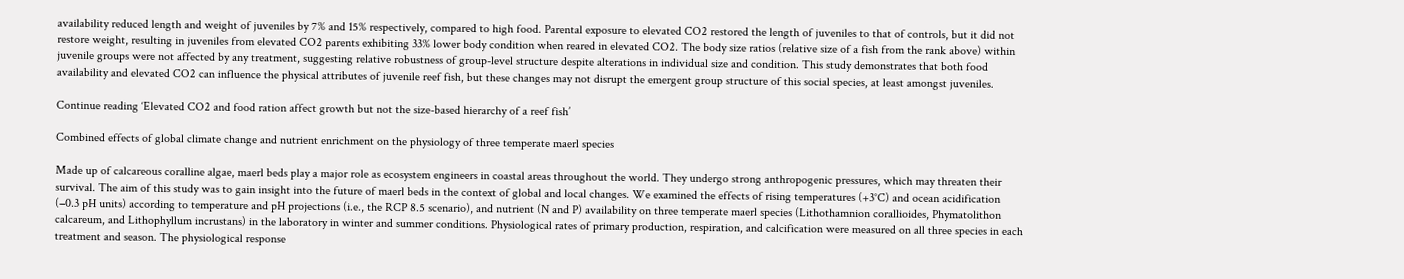availability reduced length and weight of juveniles by 7% and 15% respectively, compared to high food. Parental exposure to elevated CO2 restored the length of juveniles to that of controls, but it did not restore weight, resulting in juveniles from elevated CO2 parents exhibiting 33% lower body condition when reared in elevated CO2. The body size ratios (relative size of a fish from the rank above) within juvenile groups were not affected by any treatment, suggesting relative robustness of group-level structure despite alterations in individual size and condition. This study demonstrates that both food availability and elevated CO2 can influence the physical attributes of juvenile reef fish, but these changes may not disrupt the emergent group structure of this social species, at least amongst juveniles.

Continue reading ‘Elevated CO2 and food ration affect growth but not the size-based hierarchy of a reef fish’

Combined effects of global climate change and nutrient enrichment on the physiology of three temperate maerl species

Made up of calcareous coralline algae, maerl beds play a major role as ecosystem engineers in coastal areas throughout the world. They undergo strong anthropogenic pressures, which may threaten their survival. The aim of this study was to gain insight into the future of maerl beds in the context of global and local changes. We examined the effects of rising temperatures (+3°C) and ocean acidification (−0.3 pH units) according to temperature and pH projections (i.e., the RCP 8.5 scenario), and nutrient (N and P) availability on three temperate maerl species (Lithothamnion corallioides, Phymatolithon calcareum, and Lithophyllum incrustans) in the laboratory in winter and summer conditions. Physiological rates of primary production, respiration, and calcification were measured on all three species in each treatment and season. The physiological response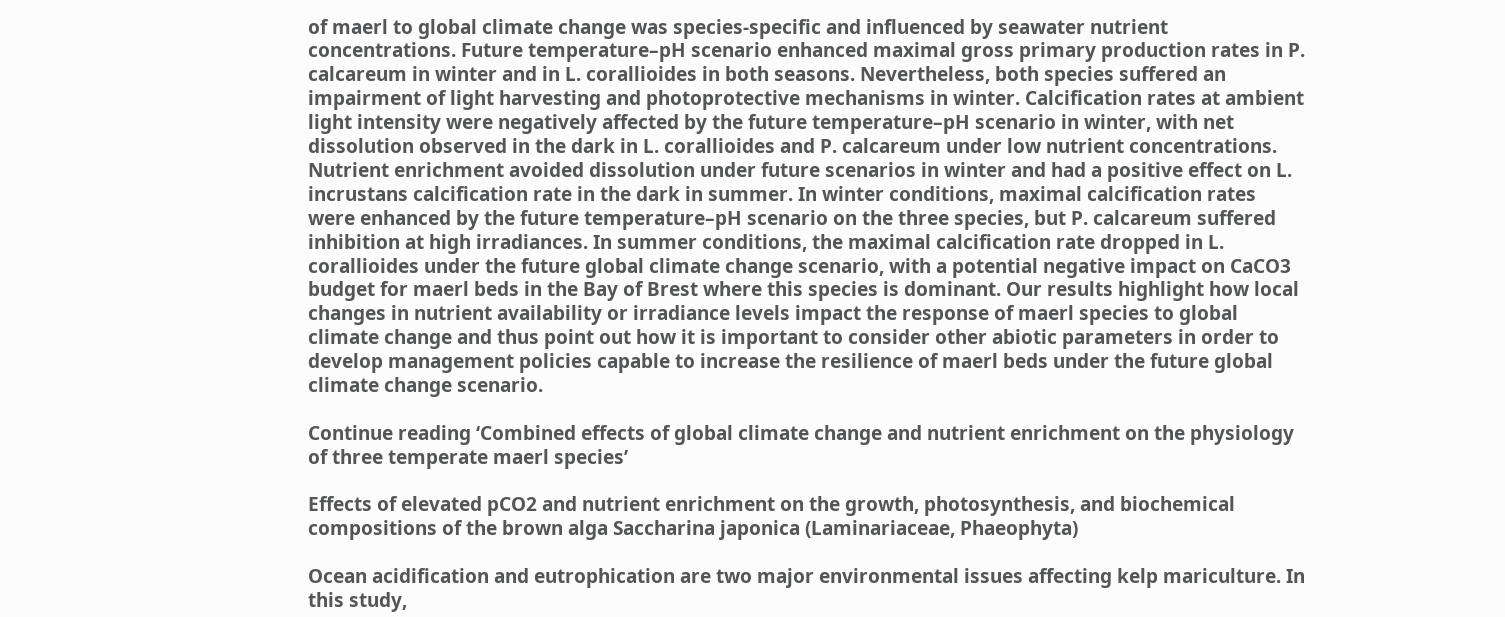of maerl to global climate change was species‐specific and influenced by seawater nutrient concentrations. Future temperature–pH scenario enhanced maximal gross primary production rates in P. calcareum in winter and in L. corallioides in both seasons. Nevertheless, both species suffered an impairment of light harvesting and photoprotective mechanisms in winter. Calcification rates at ambient light intensity were negatively affected by the future temperature–pH scenario in winter, with net dissolution observed in the dark in L. corallioides and P. calcareum under low nutrient concentrations. Nutrient enrichment avoided dissolution under future scenarios in winter and had a positive effect on L. incrustans calcification rate in the dark in summer. In winter conditions, maximal calcification rates were enhanced by the future temperature–pH scenario on the three species, but P. calcareum suffered inhibition at high irradiances. In summer conditions, the maximal calcification rate dropped in L. corallioides under the future global climate change scenario, with a potential negative impact on CaCO3 budget for maerl beds in the Bay of Brest where this species is dominant. Our results highlight how local changes in nutrient availability or irradiance levels impact the response of maerl species to global climate change and thus point out how it is important to consider other abiotic parameters in order to develop management policies capable to increase the resilience of maerl beds under the future global climate change scenario.

Continue reading ‘Combined effects of global climate change and nutrient enrichment on the physiology of three temperate maerl species’

Effects of elevated pCO2 and nutrient enrichment on the growth, photosynthesis, and biochemical compositions of the brown alga Saccharina japonica (Laminariaceae, Phaeophyta)

Ocean acidification and eutrophication are two major environmental issues affecting kelp mariculture. In this study,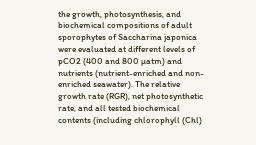the growth, photosynthesis, and biochemical compositions of adult sporophytes of Saccharina japonica were evaluated at different levels of pCO2 (400 and 800 µatm) and nutrients (nutrient-enriched and non-enriched seawater). The relative growth rate (RGR), net photosynthetic rate, and all tested biochemical contents (including chlorophyll (Chl)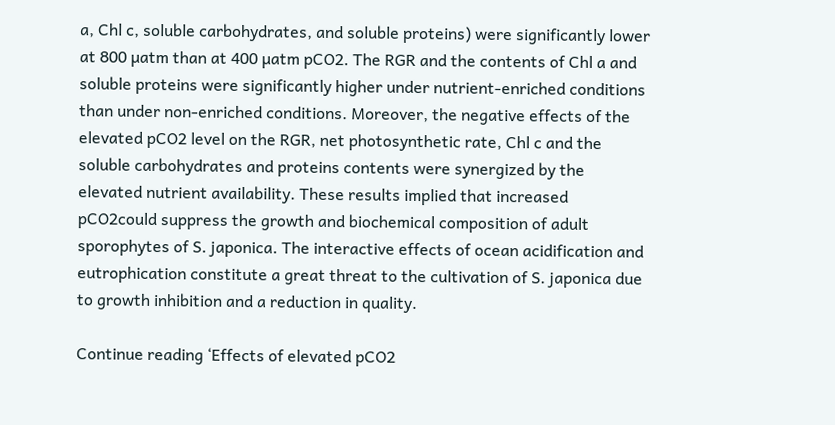a, Chl c, soluble carbohydrates, and soluble proteins) were significantly lower at 800 µatm than at 400 µatm pCO2. The RGR and the contents of Chl a and soluble proteins were significantly higher under nutrient-enriched conditions than under non-enriched conditions. Moreover, the negative effects of the elevated pCO2 level on the RGR, net photosynthetic rate, Chl c and the soluble carbohydrates and proteins contents were synergized by the elevated nutrient availability. These results implied that increased pCO2could suppress the growth and biochemical composition of adult sporophytes of S. japonica. The interactive effects of ocean acidification and eutrophication constitute a great threat to the cultivation of S. japonica due to growth inhibition and a reduction in quality.

Continue reading ‘Effects of elevated pCO2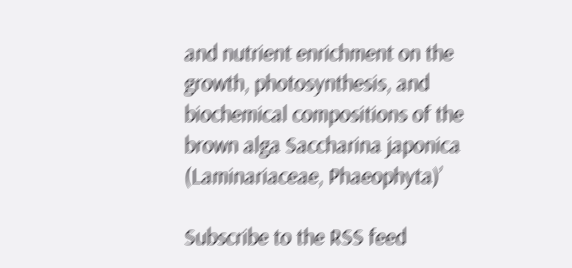and nutrient enrichment on the growth, photosynthesis, and biochemical compositions of the brown alga Saccharina japonica (Laminariaceae, Phaeophyta)’

Subscribe to the RSS feed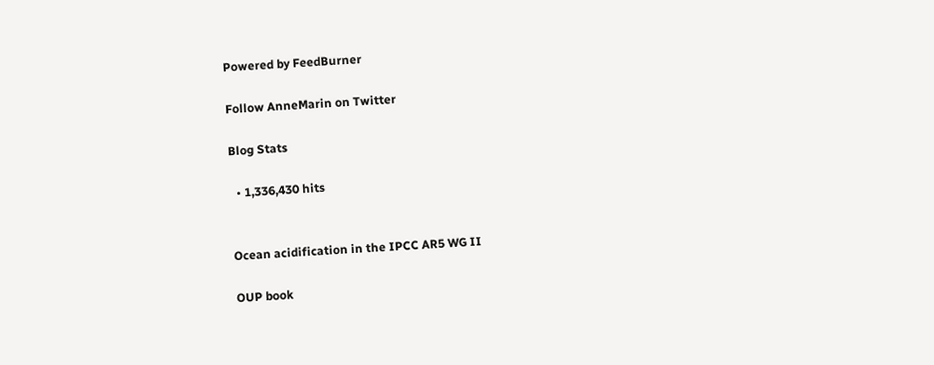Powered by FeedBurner

Follow AnneMarin on Twitter

Blog Stats

  • 1,336,430 hits


Ocean acidification in the IPCC AR5 WG II

OUP book